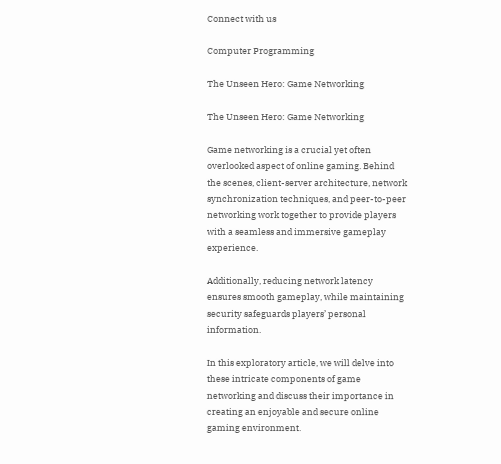Connect with us

Computer Programming

The Unseen Hero: Game Networking

The Unseen Hero: Game Networking

Game networking is a crucial yet often overlooked aspect of online gaming. Behind the scenes, client-server architecture, network synchronization techniques, and peer-to-peer networking work together to provide players with a seamless and immersive gameplay experience.

Additionally, reducing network latency ensures smooth gameplay, while maintaining security safeguards players’ personal information.

In this exploratory article, we will delve into these intricate components of game networking and discuss their importance in creating an enjoyable and secure online gaming environment.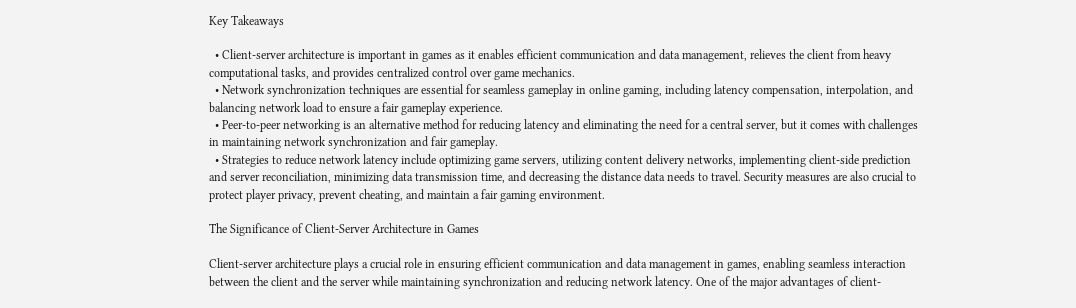Key Takeaways

  • Client-server architecture is important in games as it enables efficient communication and data management, relieves the client from heavy computational tasks, and provides centralized control over game mechanics.
  • Network synchronization techniques are essential for seamless gameplay in online gaming, including latency compensation, interpolation, and balancing network load to ensure a fair gameplay experience.
  • Peer-to-peer networking is an alternative method for reducing latency and eliminating the need for a central server, but it comes with challenges in maintaining network synchronization and fair gameplay.
  • Strategies to reduce network latency include optimizing game servers, utilizing content delivery networks, implementing client-side prediction and server reconciliation, minimizing data transmission time, and decreasing the distance data needs to travel. Security measures are also crucial to protect player privacy, prevent cheating, and maintain a fair gaming environment.

The Significance of Client-Server Architecture in Games

Client-server architecture plays a crucial role in ensuring efficient communication and data management in games, enabling seamless interaction between the client and the server while maintaining synchronization and reducing network latency. One of the major advantages of client-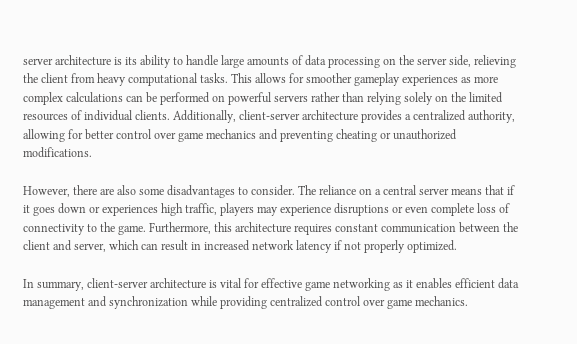server architecture is its ability to handle large amounts of data processing on the server side, relieving the client from heavy computational tasks. This allows for smoother gameplay experiences as more complex calculations can be performed on powerful servers rather than relying solely on the limited resources of individual clients. Additionally, client-server architecture provides a centralized authority, allowing for better control over game mechanics and preventing cheating or unauthorized modifications.

However, there are also some disadvantages to consider. The reliance on a central server means that if it goes down or experiences high traffic, players may experience disruptions or even complete loss of connectivity to the game. Furthermore, this architecture requires constant communication between the client and server, which can result in increased network latency if not properly optimized.

In summary, client-server architecture is vital for effective game networking as it enables efficient data management and synchronization while providing centralized control over game mechanics.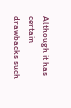Although it has certain drawbacks such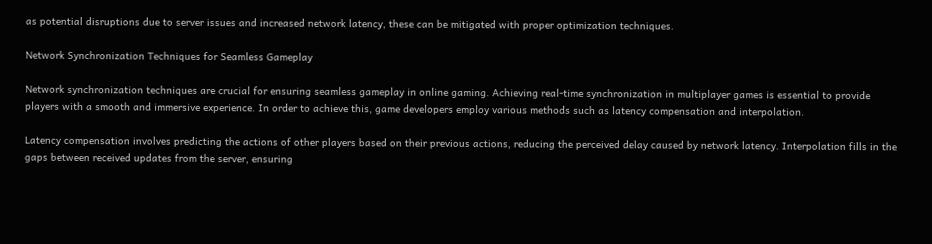as potential disruptions due to server issues and increased network latency, these can be mitigated with proper optimization techniques.

Network Synchronization Techniques for Seamless Gameplay

Network synchronization techniques are crucial for ensuring seamless gameplay in online gaming. Achieving real-time synchronization in multiplayer games is essential to provide players with a smooth and immersive experience. In order to achieve this, game developers employ various methods such as latency compensation and interpolation.

Latency compensation involves predicting the actions of other players based on their previous actions, reducing the perceived delay caused by network latency. Interpolation fills in the gaps between received updates from the server, ensuring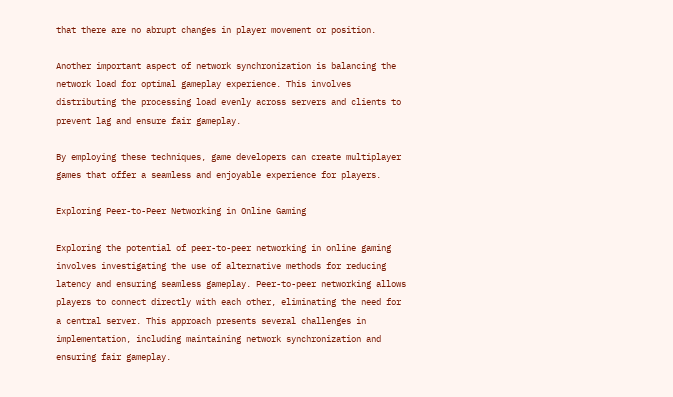that there are no abrupt changes in player movement or position.

Another important aspect of network synchronization is balancing the network load for optimal gameplay experience. This involves distributing the processing load evenly across servers and clients to prevent lag and ensure fair gameplay.

By employing these techniques, game developers can create multiplayer games that offer a seamless and enjoyable experience for players.

Exploring Peer-to-Peer Networking in Online Gaming

Exploring the potential of peer-to-peer networking in online gaming involves investigating the use of alternative methods for reducing latency and ensuring seamless gameplay. Peer-to-peer networking allows players to connect directly with each other, eliminating the need for a central server. This approach presents several challenges in implementation, including maintaining network synchronization and ensuring fair gameplay.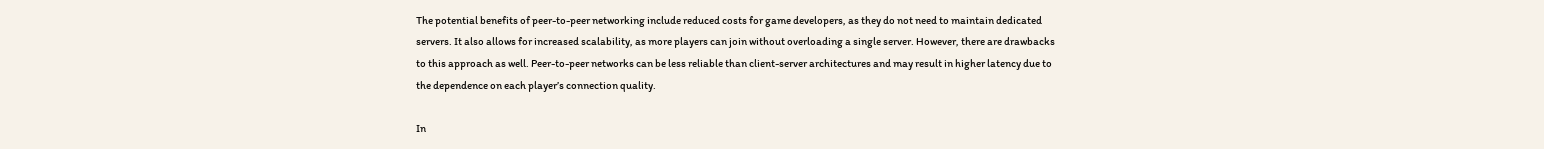The potential benefits of peer-to-peer networking include reduced costs for game developers, as they do not need to maintain dedicated servers. It also allows for increased scalability, as more players can join without overloading a single server. However, there are drawbacks to this approach as well. Peer-to-peer networks can be less reliable than client-server architectures and may result in higher latency due to the dependence on each player’s connection quality.

In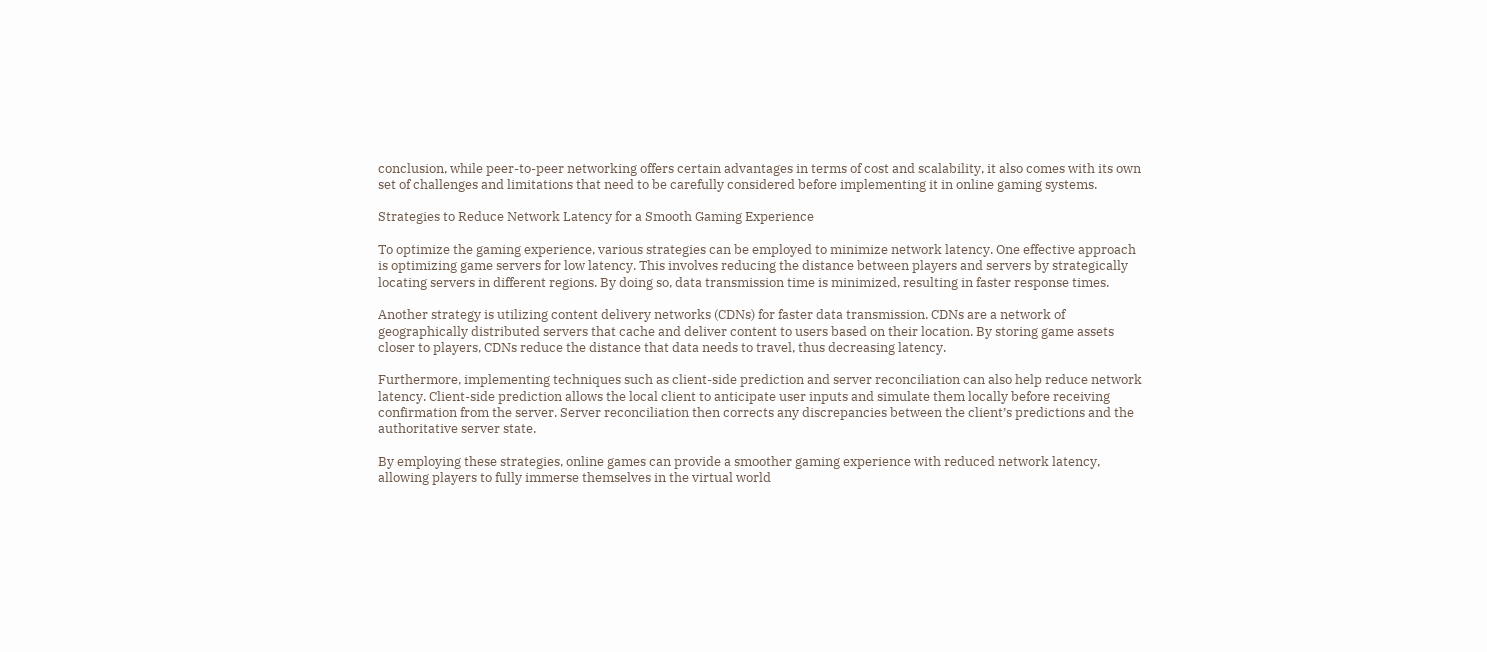conclusion, while peer-to-peer networking offers certain advantages in terms of cost and scalability, it also comes with its own set of challenges and limitations that need to be carefully considered before implementing it in online gaming systems.

Strategies to Reduce Network Latency for a Smooth Gaming Experience

To optimize the gaming experience, various strategies can be employed to minimize network latency. One effective approach is optimizing game servers for low latency. This involves reducing the distance between players and servers by strategically locating servers in different regions. By doing so, data transmission time is minimized, resulting in faster response times.

Another strategy is utilizing content delivery networks (CDNs) for faster data transmission. CDNs are a network of geographically distributed servers that cache and deliver content to users based on their location. By storing game assets closer to players, CDNs reduce the distance that data needs to travel, thus decreasing latency.

Furthermore, implementing techniques such as client-side prediction and server reconciliation can also help reduce network latency. Client-side prediction allows the local client to anticipate user inputs and simulate them locally before receiving confirmation from the server. Server reconciliation then corrects any discrepancies between the client’s predictions and the authoritative server state.

By employing these strategies, online games can provide a smoother gaming experience with reduced network latency, allowing players to fully immerse themselves in the virtual world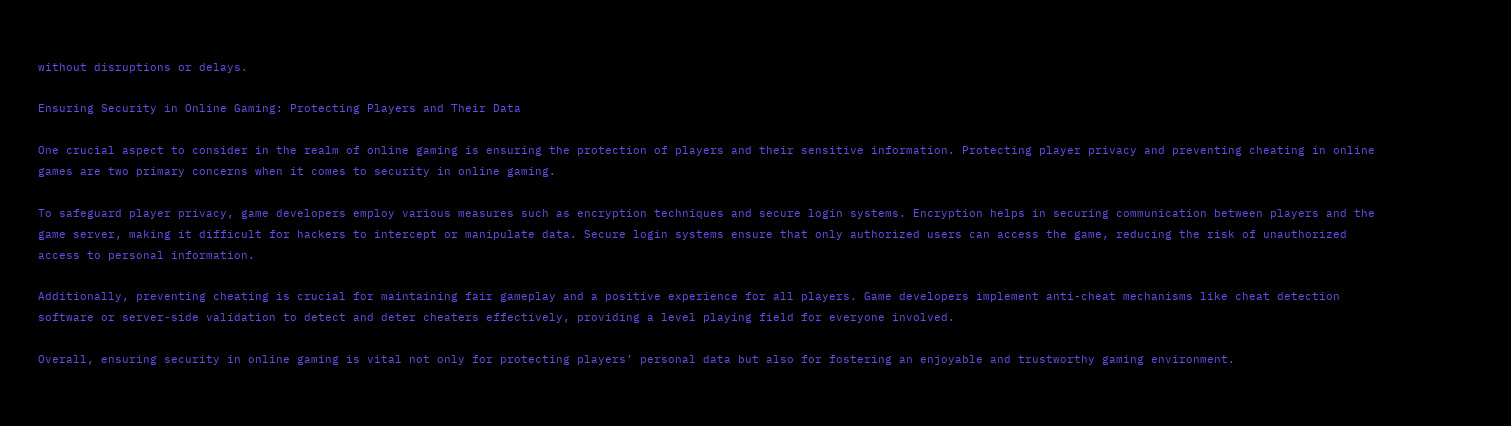without disruptions or delays.

Ensuring Security in Online Gaming: Protecting Players and Their Data

One crucial aspect to consider in the realm of online gaming is ensuring the protection of players and their sensitive information. Protecting player privacy and preventing cheating in online games are two primary concerns when it comes to security in online gaming.

To safeguard player privacy, game developers employ various measures such as encryption techniques and secure login systems. Encryption helps in securing communication between players and the game server, making it difficult for hackers to intercept or manipulate data. Secure login systems ensure that only authorized users can access the game, reducing the risk of unauthorized access to personal information.

Additionally, preventing cheating is crucial for maintaining fair gameplay and a positive experience for all players. Game developers implement anti-cheat mechanisms like cheat detection software or server-side validation to detect and deter cheaters effectively, providing a level playing field for everyone involved.

Overall, ensuring security in online gaming is vital not only for protecting players’ personal data but also for fostering an enjoyable and trustworthy gaming environment.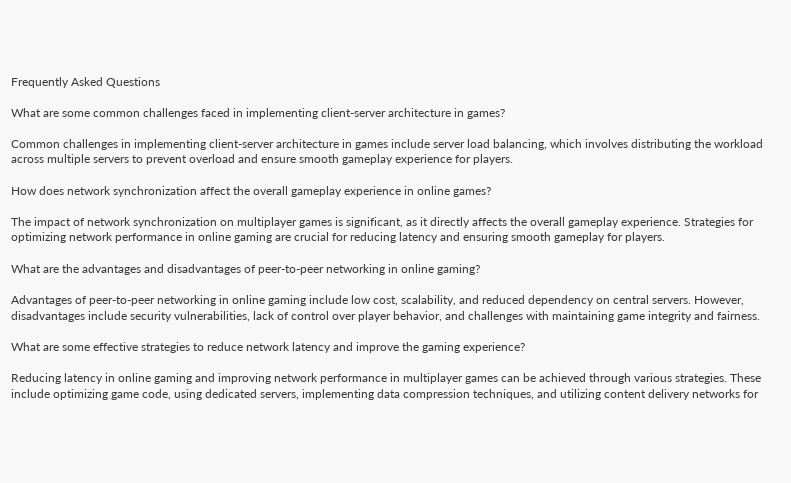Frequently Asked Questions

What are some common challenges faced in implementing client-server architecture in games?

Common challenges in implementing client-server architecture in games include server load balancing, which involves distributing the workload across multiple servers to prevent overload and ensure smooth gameplay experience for players.

How does network synchronization affect the overall gameplay experience in online games?

The impact of network synchronization on multiplayer games is significant, as it directly affects the overall gameplay experience. Strategies for optimizing network performance in online gaming are crucial for reducing latency and ensuring smooth gameplay for players.

What are the advantages and disadvantages of peer-to-peer networking in online gaming?

Advantages of peer-to-peer networking in online gaming include low cost, scalability, and reduced dependency on central servers. However, disadvantages include security vulnerabilities, lack of control over player behavior, and challenges with maintaining game integrity and fairness.

What are some effective strategies to reduce network latency and improve the gaming experience?

Reducing latency in online gaming and improving network performance in multiplayer games can be achieved through various strategies. These include optimizing game code, using dedicated servers, implementing data compression techniques, and utilizing content delivery networks for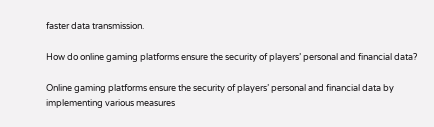faster data transmission.

How do online gaming platforms ensure the security of players’ personal and financial data?

Online gaming platforms ensure the security of players’ personal and financial data by implementing various measures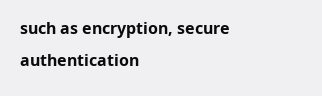such as encryption, secure authentication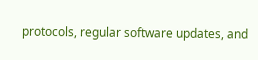protocols, regular software updates, and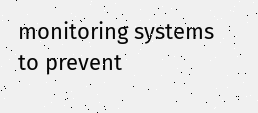monitoring systems to prevent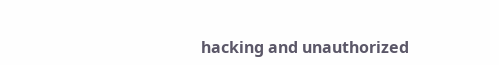hacking and unauthorized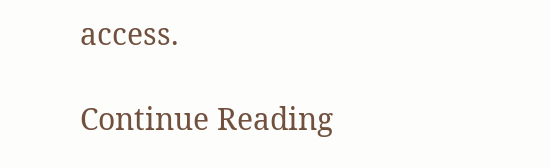access.

Continue Reading